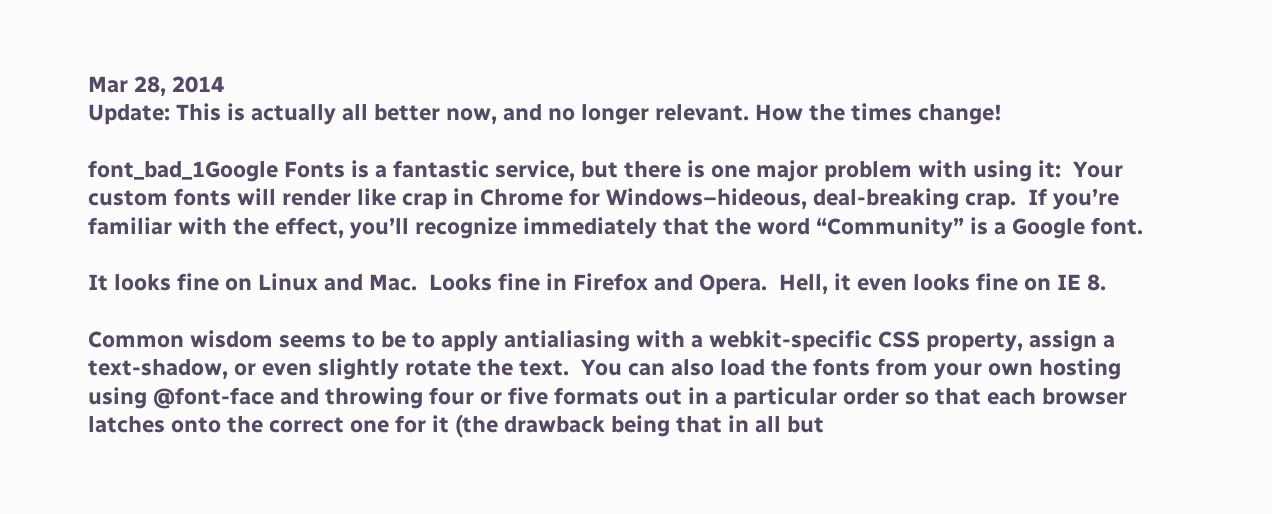Mar 28, 2014
Update: This is actually all better now, and no longer relevant. How the times change!

font_bad_1Google Fonts is a fantastic service, but there is one major problem with using it:  Your custom fonts will render like crap in Chrome for Windows–hideous, deal-breaking crap.  If you’re familiar with the effect, you’ll recognize immediately that the word “Community” is a Google font.

It looks fine on Linux and Mac.  Looks fine in Firefox and Opera.  Hell, it even looks fine on IE 8.

Common wisdom seems to be to apply antialiasing with a webkit-specific CSS property, assign a text-shadow, or even slightly rotate the text.  You can also load the fonts from your own hosting using @font-face and throwing four or five formats out in a particular order so that each browser latches onto the correct one for it (the drawback being that in all but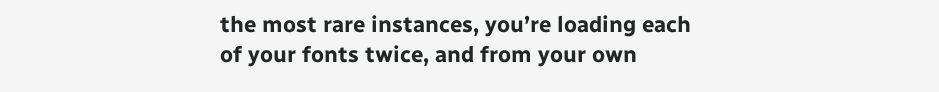the most rare instances, you’re loading each of your fonts twice, and from your own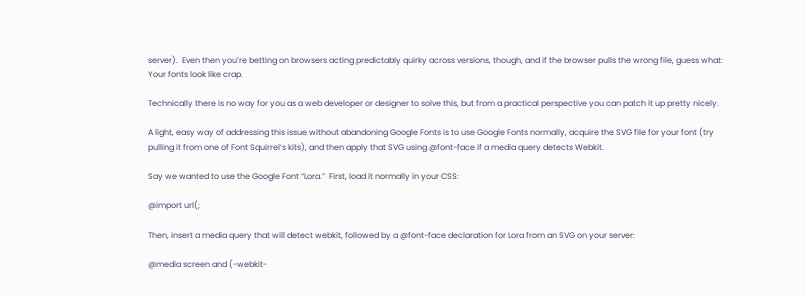server).  Even then you’re betting on browsers acting predictably quirky across versions, though, and if the browser pulls the wrong file, guess what:  Your fonts look like crap.

Technically there is no way for you as a web developer or designer to solve this, but from a practical perspective you can patch it up pretty nicely.

A light, easy way of addressing this issue without abandoning Google Fonts is to use Google Fonts normally, acquire the SVG file for your font (try pulling it from one of Font Squirrel‘s kits), and then apply that SVG using @font-face if a media query detects Webkit.

Say we wanted to use the Google Font “Lora.”  First, load it normally in your CSS:

@import url(;

Then, insert a media query that will detect webkit, followed by a @font-face declaration for Lora from an SVG on your server:

@media screen and (-webkit-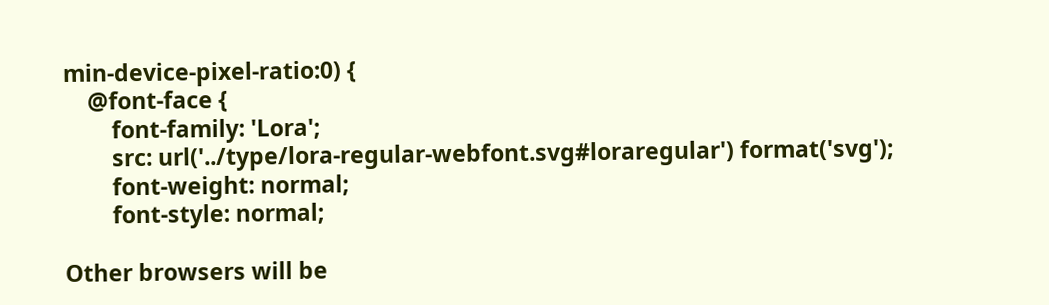min-device-pixel-ratio:0) {
    @font-face {
        font-family: 'Lora';
        src: url('../type/lora-regular-webfont.svg#loraregular') format('svg');
        font-weight: normal;
        font-style: normal;

Other browsers will be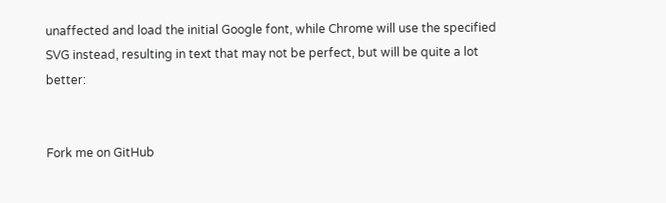unaffected and load the initial Google font, while Chrome will use the specified SVG instead, resulting in text that may not be perfect, but will be quite a lot better:


Fork me on GitHub